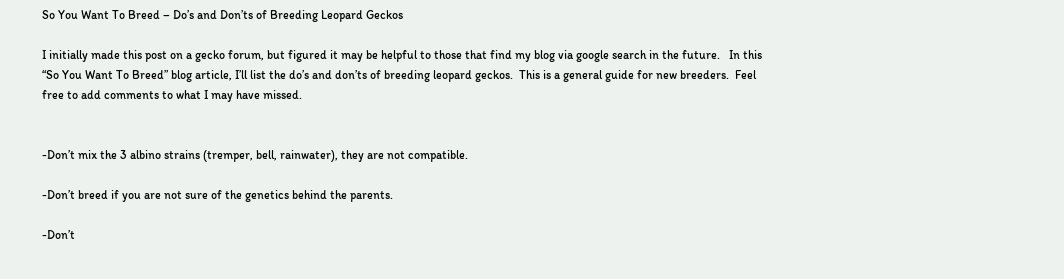So You Want To Breed – Do’s and Don’ts of Breeding Leopard Geckos

I initially made this post on a gecko forum, but figured it may be helpful to those that find my blog via google search in the future.   In this “So You Want To Breed” blog article, I’ll list the do’s and don’ts of breeding leopard geckos.  This is a general guide for new breeders.  Feel free to add comments to what I may have missed.


-Don’t mix the 3 albino strains (tremper, bell, rainwater), they are not compatible.

-Don’t breed if you are not sure of the genetics behind the parents.

-Don’t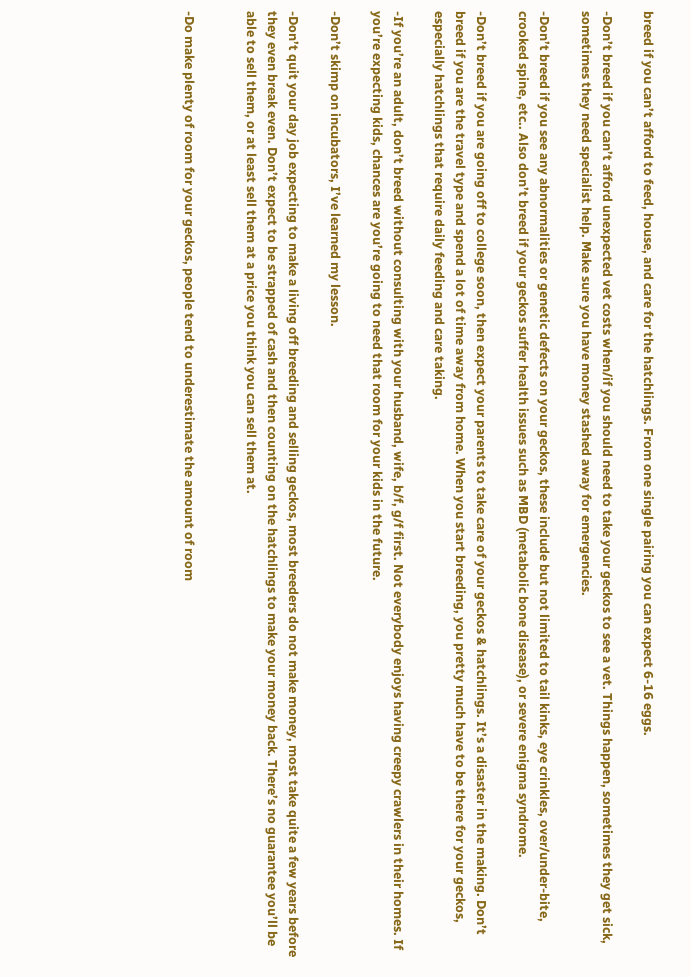breed if you can’t afford to feed, house, and care for the hatchlings. From one single pairing you can expect 6-16 eggs.

-Don’t breed if you can’t afford unexpected vet costs when/if you should need to take your geckos to see a vet. Things happen, sometimes they get sick, sometimes they need specialist help. Make sure you have money stashed away for emergencies.

-Don’t breed if you see any abnormalities or genetic defects on your geckos, these include but not limited to tail kinks, eye crinkles, over/under-bite, crooked spine, etc.. Also don’t breed if your geckos suffer health issues such as MBD (metabolic bone disease), or severe enigma syndrome.

-Don’t breed if you are going off to college soon, then expect your parents to take care of your geckos & hatchlings. It’s a disaster in the making. Don’t breed if you are the travel type and spend a lot of time away from home. When you start breeding, you pretty much have to be there for your geckos, especially hatchlings that require daily feeding and care taking.

-If you’re an adult, don’t breed without consulting with your husband, wife, b/f, g/f first. Not everybody enjoys having creepy crawlers in their homes. If you’re expecting kids, chances are you’re going to need that room for your kids in the future.

-Don’t skimp on incubators, I’ve learned my lesson.

-Don’t quit your day job expecting to make a living off breeding and selling geckos, most breeders do not make money, most take quite a few years before they even break even. Don’t expect to be strapped of cash and then counting on the hatchlings to make your money back. There’s no guarantee you’ll be able to sell them, or at least sell them at a price you think you can sell them at.


-Do make plenty of room for your geckos, people tend to underestimate the amount of room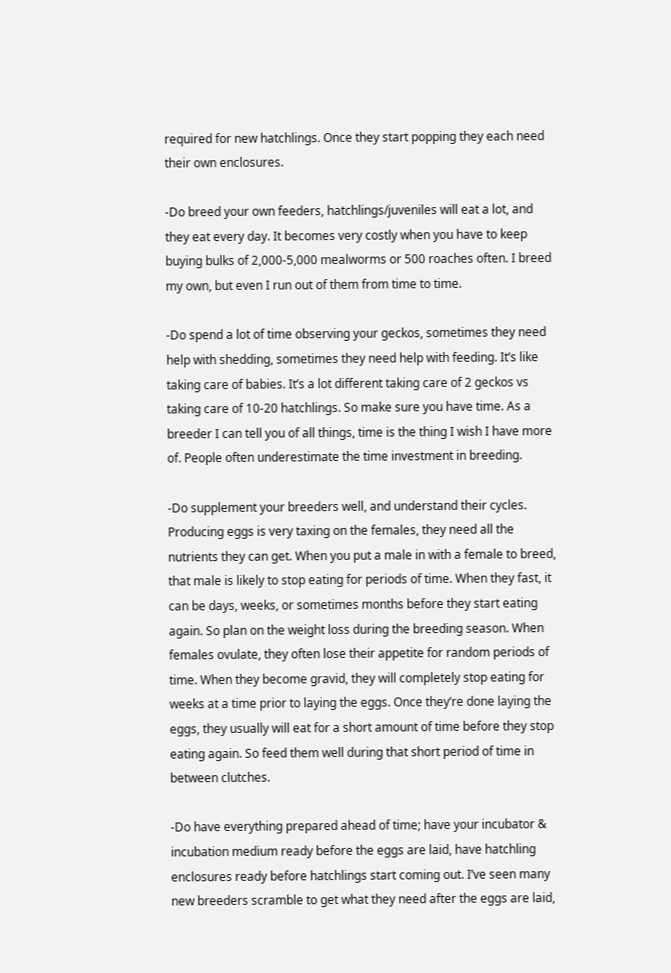required for new hatchlings. Once they start popping they each need their own enclosures.

-Do breed your own feeders, hatchlings/juveniles will eat a lot, and they eat every day. It becomes very costly when you have to keep buying bulks of 2,000-5,000 mealworms or 500 roaches often. I breed my own, but even I run out of them from time to time.

-Do spend a lot of time observing your geckos, sometimes they need help with shedding, sometimes they need help with feeding. It’s like taking care of babies. It’s a lot different taking care of 2 geckos vs taking care of 10-20 hatchlings. So make sure you have time. As a breeder I can tell you of all things, time is the thing I wish I have more of. People often underestimate the time investment in breeding.

-Do supplement your breeders well, and understand their cycles. Producing eggs is very taxing on the females, they need all the nutrients they can get. When you put a male in with a female to breed, that male is likely to stop eating for periods of time. When they fast, it can be days, weeks, or sometimes months before they start eating again. So plan on the weight loss during the breeding season. When females ovulate, they often lose their appetite for random periods of time. When they become gravid, they will completely stop eating for weeks at a time prior to laying the eggs. Once they’re done laying the eggs, they usually will eat for a short amount of time before they stop eating again. So feed them well during that short period of time in between clutches.

-Do have everything prepared ahead of time; have your incubator & incubation medium ready before the eggs are laid, have hatchling enclosures ready before hatchlings start coming out. I’ve seen many new breeders scramble to get what they need after the eggs are laid,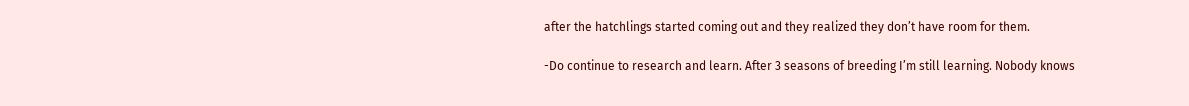after the hatchlings started coming out and they realized they don’t have room for them.

-Do continue to research and learn. After 3 seasons of breeding I’m still learning. Nobody knows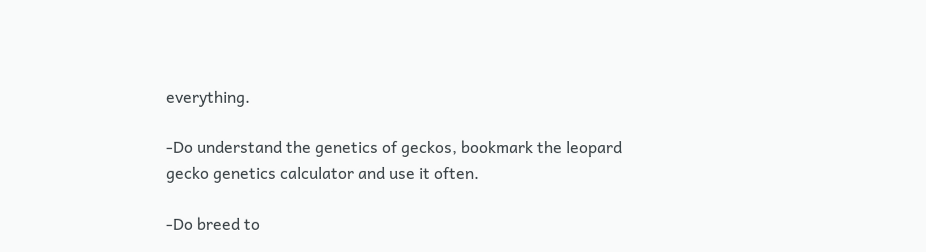everything.

-Do understand the genetics of geckos, bookmark the leopard gecko genetics calculator and use it often.

-Do breed to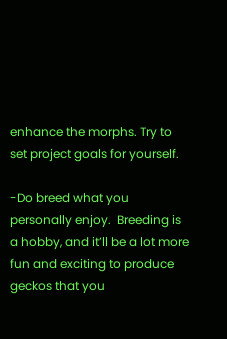enhance the morphs. Try to set project goals for yourself.

-Do breed what you personally enjoy.  Breeding is a hobby, and it’ll be a lot more fun and exciting to produce geckos that you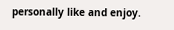personally like and enjoy.